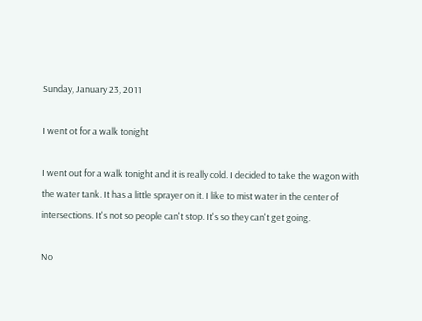Sunday, January 23, 2011

I went ot for a walk tonight

I went out for a walk tonight and it is really cold. I decided to take the wagon with the water tank. It has a little sprayer on it. I like to mist water in the center of intersections. It's not so people can't stop. It's so they can't get going.

No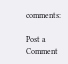comments:

Post a Comment